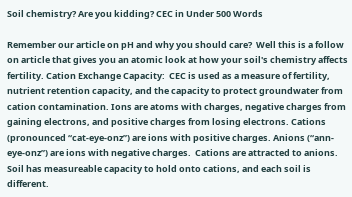Soil chemistry? Are you kidding? CEC in Under 500 Words

Remember our article on pH and why you should care?  Well this is a follow on article that gives you an atomic look at how your soil's chemistry affects fertility. Cation Exchange Capacity:  CEC is used as a measure of fertility, nutrient retention capacity, and the capacity to protect groundwater from cation contamination. Ions are atoms with charges, negative charges from gaining electrons, and positive charges from losing electrons. Cations (pronounced “cat-eye-onz”) are ions with positive charges. Anions (“ann-eye-onz”) are ions with negative charges.  Cations are attracted to anions. Soil has measureable capacity to hold onto cations, and each soil is different.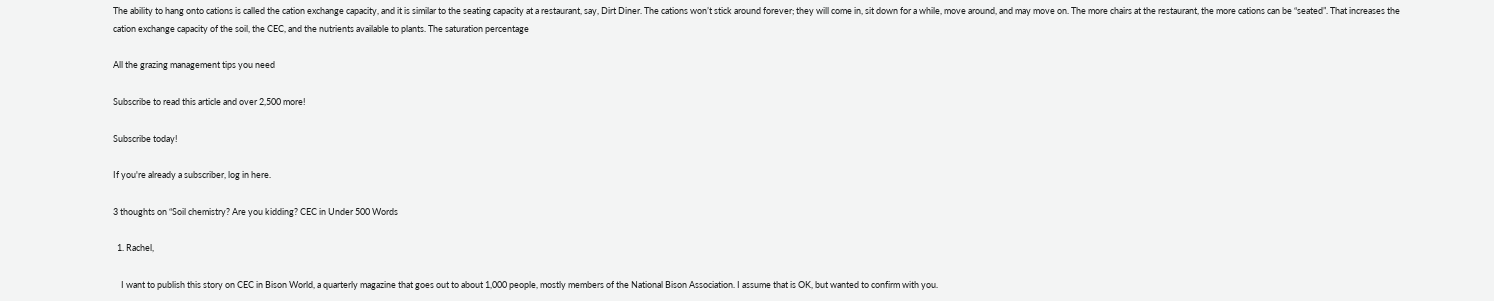The ability to hang onto cations is called the cation exchange capacity, and it is similar to the seating capacity at a restaurant, say, Dirt Diner. The cations won’t stick around forever; they will come in, sit down for a while, move around, and may move on. The more chairs at the restaurant, the more cations can be “seated”. That increases the cation exchange capacity of the soil, the CEC, and the nutrients available to plants. The saturation percentage

All the grazing management tips you need

Subscribe to read this article and over 2,500 more!

Subscribe today!

If you're already a subscriber, log in here.

3 thoughts on “Soil chemistry? Are you kidding? CEC in Under 500 Words

  1. Rachel,

    I want to publish this story on CEC in Bison World, a quarterly magazine that goes out to about 1,000 people, mostly members of the National Bison Association. I assume that is OK, but wanted to confirm with you.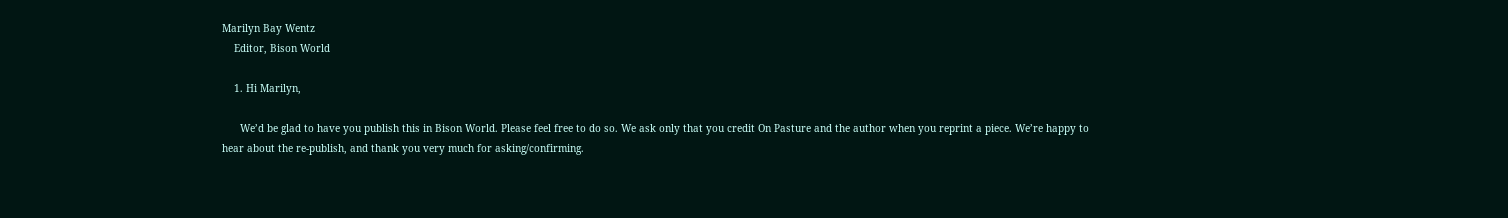Marilyn Bay Wentz
    Editor, Bison World

    1. Hi Marilyn,

      We’d be glad to have you publish this in Bison World. Please feel free to do so. We ask only that you credit On Pasture and the author when you reprint a piece. We’re happy to hear about the re-publish, and thank you very much for asking/confirming.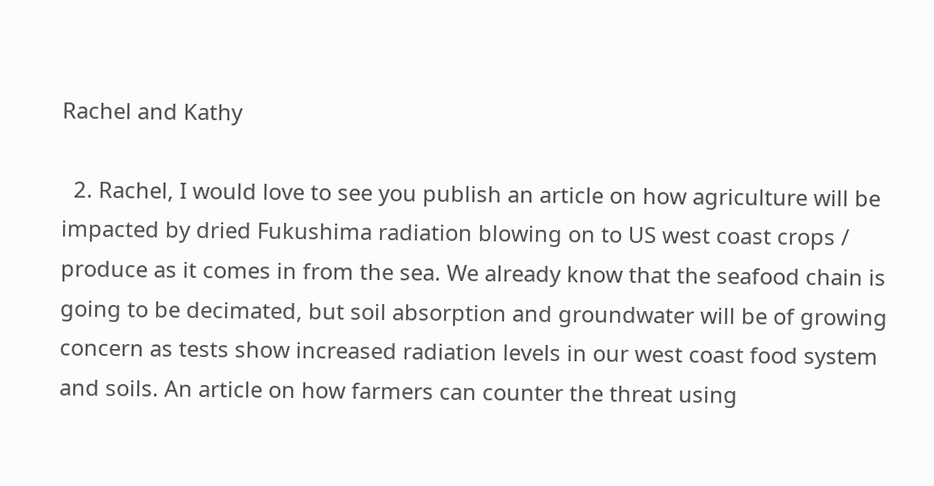Rachel and Kathy

  2. Rachel, I would love to see you publish an article on how agriculture will be impacted by dried Fukushima radiation blowing on to US west coast crops / produce as it comes in from the sea. We already know that the seafood chain is going to be decimated, but soil absorption and groundwater will be of growing concern as tests show increased radiation levels in our west coast food system and soils. An article on how farmers can counter the threat using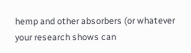hemp and other absorbers (or whatever your research shows can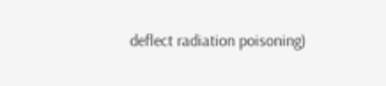deflect radiation poisoning)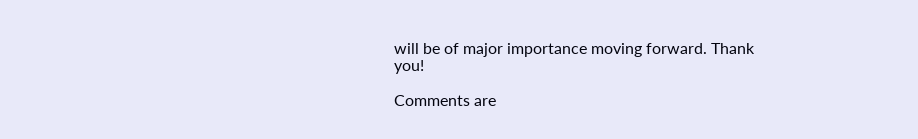will be of major importance moving forward. Thank you!

Comments are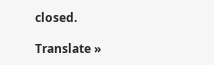closed.

Translate »